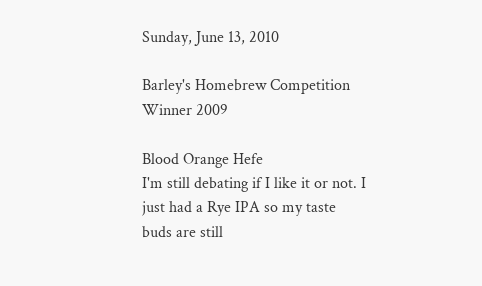Sunday, June 13, 2010

Barley's Homebrew Competition Winner 2009

Blood Orange Hefe
I'm still debating if I like it or not. I just had a Rye IPA so my taste buds are still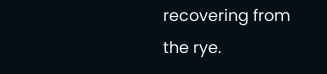recovering from the rye.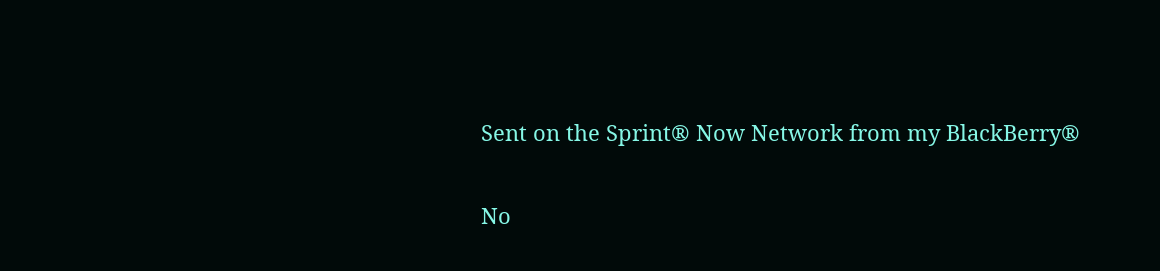Sent on the Sprint® Now Network from my BlackBerry®

No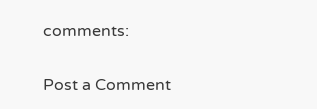comments:

Post a Comment